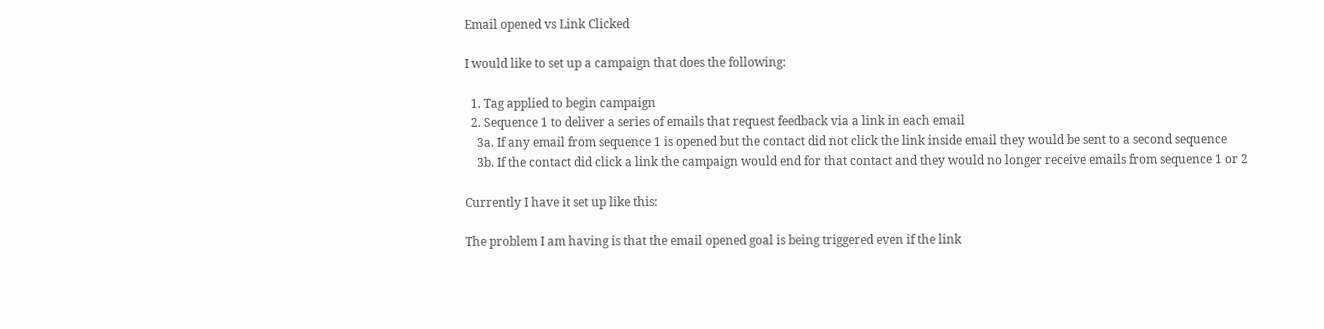Email opened vs Link Clicked

I would like to set up a campaign that does the following:

  1. Tag applied to begin campaign
  2. Sequence 1 to deliver a series of emails that request feedback via a link in each email
    3a. If any email from sequence 1 is opened but the contact did not click the link inside email they would be sent to a second sequence
    3b. If the contact did click a link the campaign would end for that contact and they would no longer receive emails from sequence 1 or 2

Currently I have it set up like this:

The problem I am having is that the email opened goal is being triggered even if the link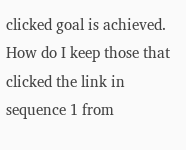clicked goal is achieved. How do I keep those that clicked the link in sequence 1 from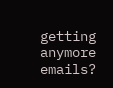getting anymore emails?